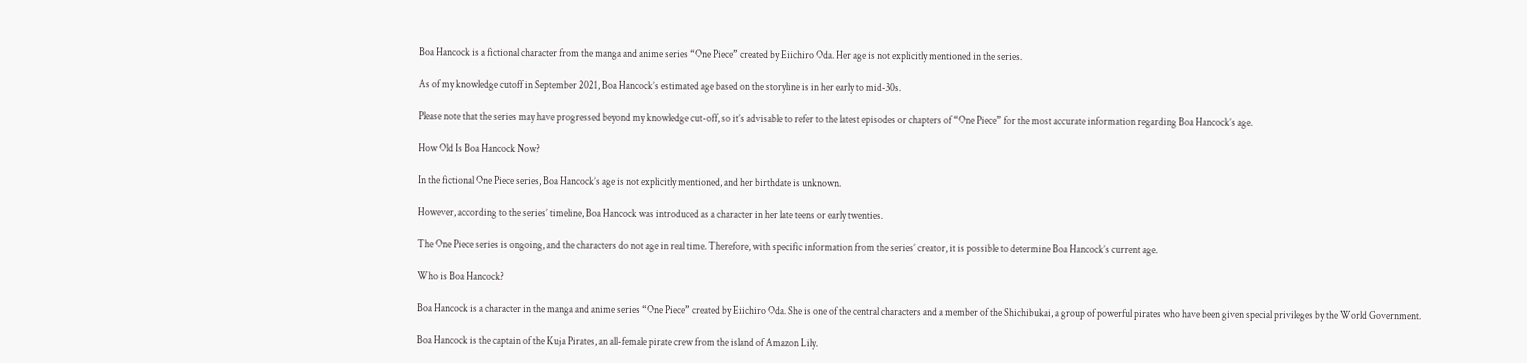Boa Hancock is a fictional character from the manga and anime series “One Piece” created by Eiichiro Oda. Her age is not explicitly mentioned in the series.

As of my knowledge cutoff in September 2021, Boa Hancock’s estimated age based on the storyline is in her early to mid-30s.

Please note that the series may have progressed beyond my knowledge cut-off, so it’s advisable to refer to the latest episodes or chapters of “One Piece” for the most accurate information regarding Boa Hancock’s age.

How Old Is Boa Hancock Now?

In the fictional One Piece series, Boa Hancock’s age is not explicitly mentioned, and her birthdate is unknown.

However, according to the series’ timeline, Boa Hancock was introduced as a character in her late teens or early twenties.

The One Piece series is ongoing, and the characters do not age in real time. Therefore, with specific information from the series’ creator, it is possible to determine Boa Hancock’s current age.

Who is Boa Hancock?

Boa Hancock is a character in the manga and anime series “One Piece” created by Eiichiro Oda. She is one of the central characters and a member of the Shichibukai, a group of powerful pirates who have been given special privileges by the World Government.

Boa Hancock is the captain of the Kuja Pirates, an all-female pirate crew from the island of Amazon Lily.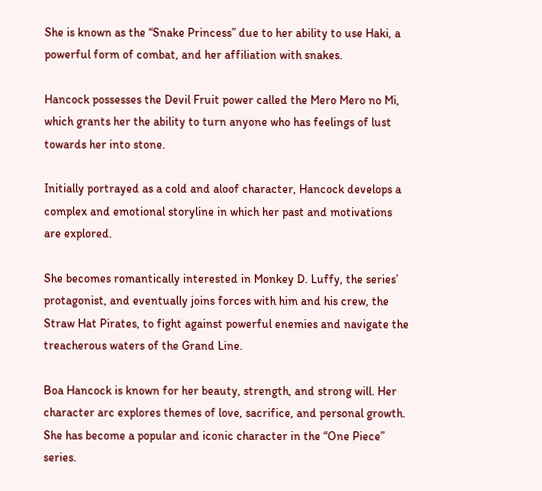She is known as the “Snake Princess” due to her ability to use Haki, a powerful form of combat, and her affiliation with snakes.

Hancock possesses the Devil Fruit power called the Mero Mero no Mi, which grants her the ability to turn anyone who has feelings of lust towards her into stone.

Initially portrayed as a cold and aloof character, Hancock develops a complex and emotional storyline in which her past and motivations are explored.

She becomes romantically interested in Monkey D. Luffy, the series’ protagonist, and eventually joins forces with him and his crew, the Straw Hat Pirates, to fight against powerful enemies and navigate the treacherous waters of the Grand Line.

Boa Hancock is known for her beauty, strength, and strong will. Her character arc explores themes of love, sacrifice, and personal growth. She has become a popular and iconic character in the “One Piece” series.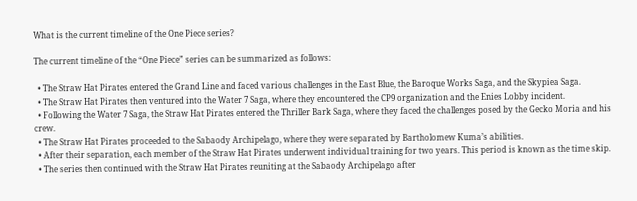What is the current timeline of the One Piece series?

The current timeline of the “One Piece” series can be summarized as follows:

  • The Straw Hat Pirates entered the Grand Line and faced various challenges in the East Blue, the Baroque Works Saga, and the Skypiea Saga.
  • The Straw Hat Pirates then ventured into the Water 7 Saga, where they encountered the CP9 organization and the Enies Lobby incident.
  • Following the Water 7 Saga, the Straw Hat Pirates entered the Thriller Bark Saga, where they faced the challenges posed by the Gecko Moria and his crew.
  • The Straw Hat Pirates proceeded to the Sabaody Archipelago, where they were separated by Bartholomew Kuma’s abilities.
  • After their separation, each member of the Straw Hat Pirates underwent individual training for two years. This period is known as the time skip.
  • The series then continued with the Straw Hat Pirates reuniting at the Sabaody Archipelago after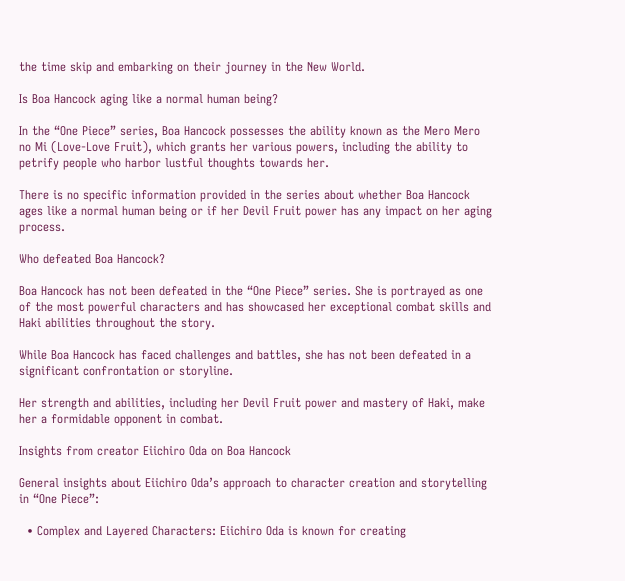the time skip and embarking on their journey in the New World.

Is Boa Hancock aging like a normal human being?

In the “One Piece” series, Boa Hancock possesses the ability known as the Mero Mero no Mi (Love-Love Fruit), which grants her various powers, including the ability to petrify people who harbor lustful thoughts towards her.

There is no specific information provided in the series about whether Boa Hancock ages like a normal human being or if her Devil Fruit power has any impact on her aging process.

Who defeated Boa Hancock?

Boa Hancock has not been defeated in the “One Piece” series. She is portrayed as one of the most powerful characters and has showcased her exceptional combat skills and Haki abilities throughout the story.

While Boa Hancock has faced challenges and battles, she has not been defeated in a significant confrontation or storyline.

Her strength and abilities, including her Devil Fruit power and mastery of Haki, make her a formidable opponent in combat.

Insights from creator Eiichiro Oda on Boa Hancock

General insights about Eiichiro Oda’s approach to character creation and storytelling in “One Piece”:

  • Complex and Layered Characters: Eiichiro Oda is known for creating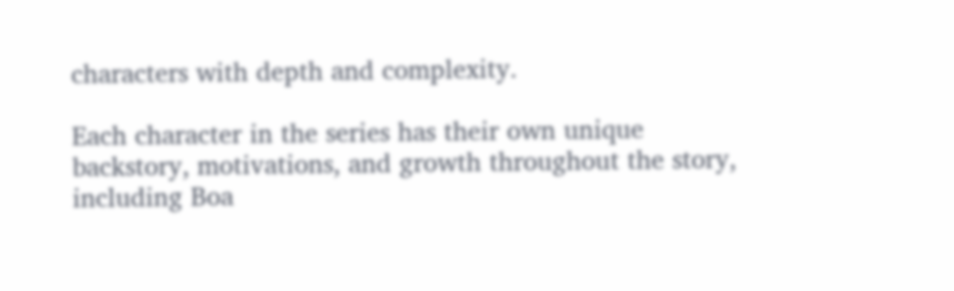characters with depth and complexity.

Each character in the series has their own unique backstory, motivations, and growth throughout the story, including Boa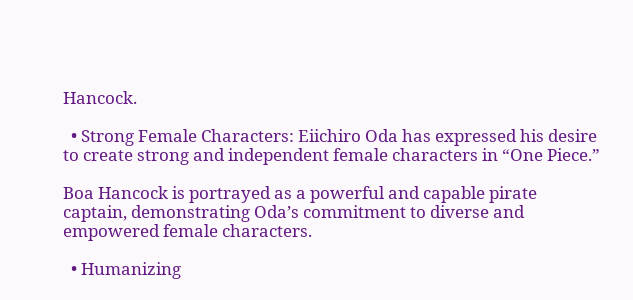Hancock.

  • Strong Female Characters: Eiichiro Oda has expressed his desire to create strong and independent female characters in “One Piece.”

Boa Hancock is portrayed as a powerful and capable pirate captain, demonstrating Oda’s commitment to diverse and empowered female characters.

  • Humanizing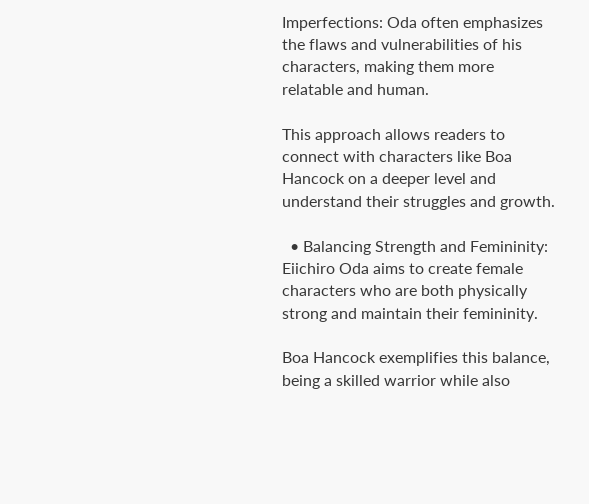Imperfections: Oda often emphasizes the flaws and vulnerabilities of his characters, making them more relatable and human.

This approach allows readers to connect with characters like Boa Hancock on a deeper level and understand their struggles and growth.

  • Balancing Strength and Femininity: Eiichiro Oda aims to create female characters who are both physically strong and maintain their femininity.

Boa Hancock exemplifies this balance, being a skilled warrior while also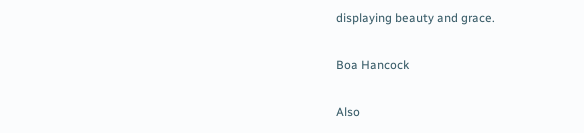displaying beauty and grace.

Boa Hancock

Also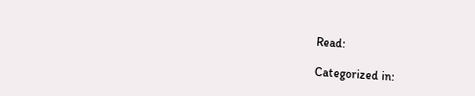Read:

Categorized in: